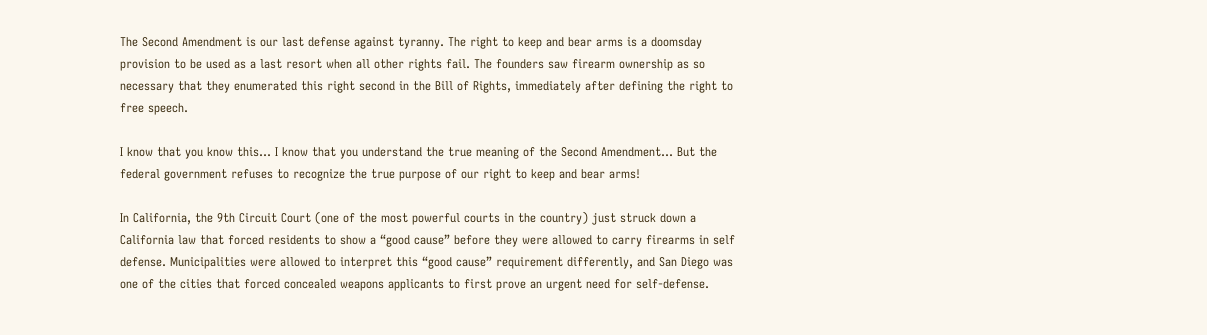The Second Amendment is our last defense against tyranny. The right to keep and bear arms is a doomsday provision to be used as a last resort when all other rights fail. The founders saw firearm ownership as so necessary that they enumerated this right second in the Bill of Rights, immediately after defining the right to free speech.

I know that you know this… I know that you understand the true meaning of the Second Amendment… But the federal government refuses to recognize the true purpose of our right to keep and bear arms!

In California, the 9th Circuit Court (one of the most powerful courts in the country) just struck down a California law that forced residents to show a “good cause” before they were allowed to carry firearms in self defense. Municipalities were allowed to interpret this “good cause” requirement differently, and San Diego was one of the cities that forced concealed weapons applicants to first prove an urgent need for self-defense.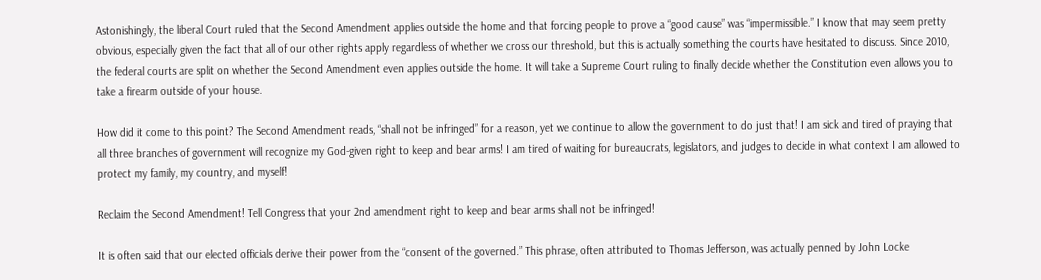Astonishingly, the liberal Court ruled that the Second Amendment applies outside the home and that forcing people to prove a “good cause” was “impermissible.” I know that may seem pretty obvious, especially given the fact that all of our other rights apply regardless of whether we cross our threshold, but this is actually something the courts have hesitated to discuss. Since 2010, the federal courts are split on whether the Second Amendment even applies outside the home. It will take a Supreme Court ruling to finally decide whether the Constitution even allows you to take a firearm outside of your house.

How did it come to this point? The Second Amendment reads, “shall not be infringed” for a reason, yet we continue to allow the government to do just that! I am sick and tired of praying that all three branches of government will recognize my God-given right to keep and bear arms! I am tired of waiting for bureaucrats, legislators, and judges to decide in what context I am allowed to protect my family, my country, and myself!

Reclaim the Second Amendment! Tell Congress that your 2nd amendment right to keep and bear arms shall not be infringed!

It is often said that our elected officials derive their power from the “consent of the governed.” This phrase, often attributed to Thomas Jefferson, was actually penned by John Locke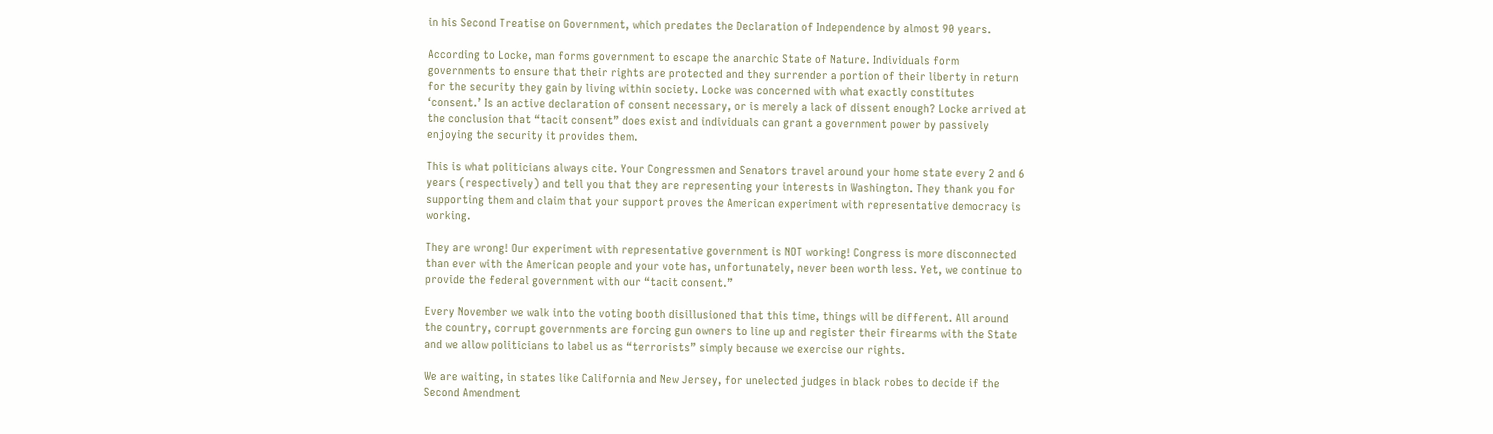in his Second Treatise on Government, which predates the Declaration of Independence by almost 90 years.

According to Locke, man forms government to escape the anarchic State of Nature. Individuals form governments to ensure that their rights are protected and they surrender a portion of their liberty in return for the security they gain by living within society. Locke was concerned with what exactly constitutes ‘consent.’ Is an active declaration of consent necessary, or is merely a lack of dissent enough? Locke arrived at the conclusion that “tacit consent” does exist and individuals can grant a government power by passively enjoying the security it provides them.

This is what politicians always cite. Your Congressmen and Senators travel around your home state every 2 and 6 years (respectively) and tell you that they are representing your interests in Washington. They thank you for supporting them and claim that your support proves the American experiment with representative democracy is working.

They are wrong! Our experiment with representative government is NOT working! Congress is more disconnected than ever with the American people and your vote has, unfortunately, never been worth less. Yet, we continue to provide the federal government with our “tacit consent.”

Every November we walk into the voting booth disillusioned that this time, things will be different. All around the country, corrupt governments are forcing gun owners to line up and register their firearms with the State and we allow politicians to label us as “terrorists” simply because we exercise our rights.

We are waiting, in states like California and New Jersey, for unelected judges in black robes to decide if the Second Amendment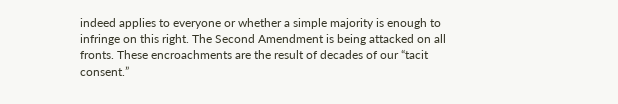indeed applies to everyone or whether a simple majority is enough to infringe on this right. The Second Amendment is being attacked on all fronts. These encroachments are the result of decades of our “tacit consent.”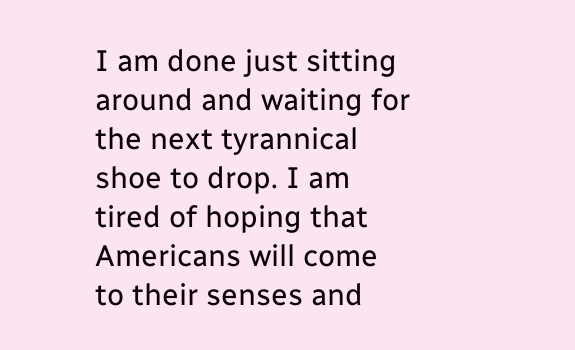I am done just sitting around and waiting for the next tyrannical shoe to drop. I am tired of hoping that Americans will come to their senses and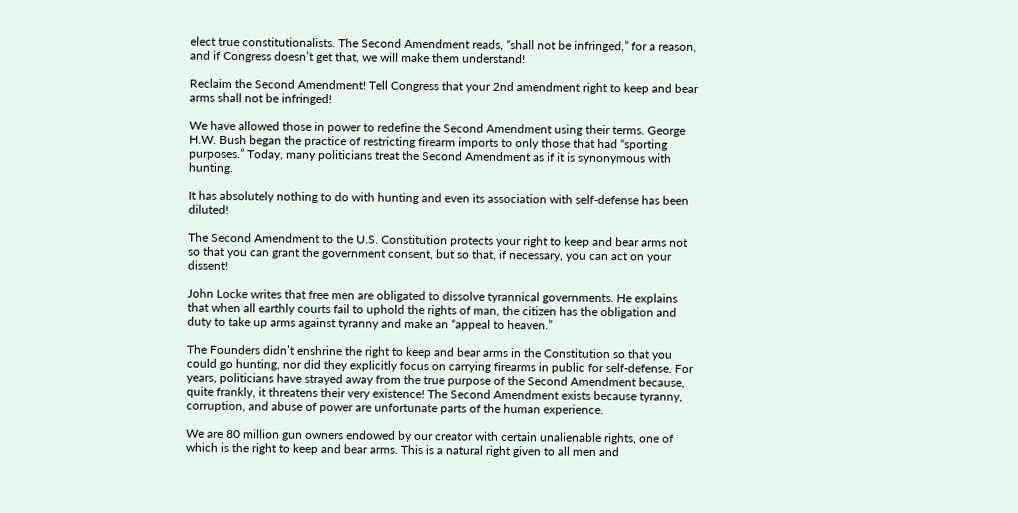elect true constitutionalists. The Second Amendment reads, “shall not be infringed,” for a reason, and if Congress doesn’t get that, we will make them understand!

Reclaim the Second Amendment! Tell Congress that your 2nd amendment right to keep and bear arms shall not be infringed!

We have allowed those in power to redefine the Second Amendment using their terms. George H.W. Bush began the practice of restricting firearm imports to only those that had “sporting purposes.” Today, many politicians treat the Second Amendment as if it is synonymous with hunting.

It has absolutely nothing to do with hunting and even its association with self-defense has been diluted!

The Second Amendment to the U.S. Constitution protects your right to keep and bear arms not so that you can grant the government consent, but so that, if necessary, you can act on your dissent!

John Locke writes that free men are obligated to dissolve tyrannical governments. He explains that when all earthly courts fail to uphold the rights of man, the citizen has the obligation and duty to take up arms against tyranny and make an “appeal to heaven.”

The Founders didn’t enshrine the right to keep and bear arms in the Constitution so that you could go hunting, nor did they explicitly focus on carrying firearms in public for self-defense. For years, politicians have strayed away from the true purpose of the Second Amendment because, quite frankly, it threatens their very existence! The Second Amendment exists because tyranny, corruption, and abuse of power are unfortunate parts of the human experience.

We are 80 million gun owners endowed by our creator with certain unalienable rights, one of which is the right to keep and bear arms. This is a natural right given to all men and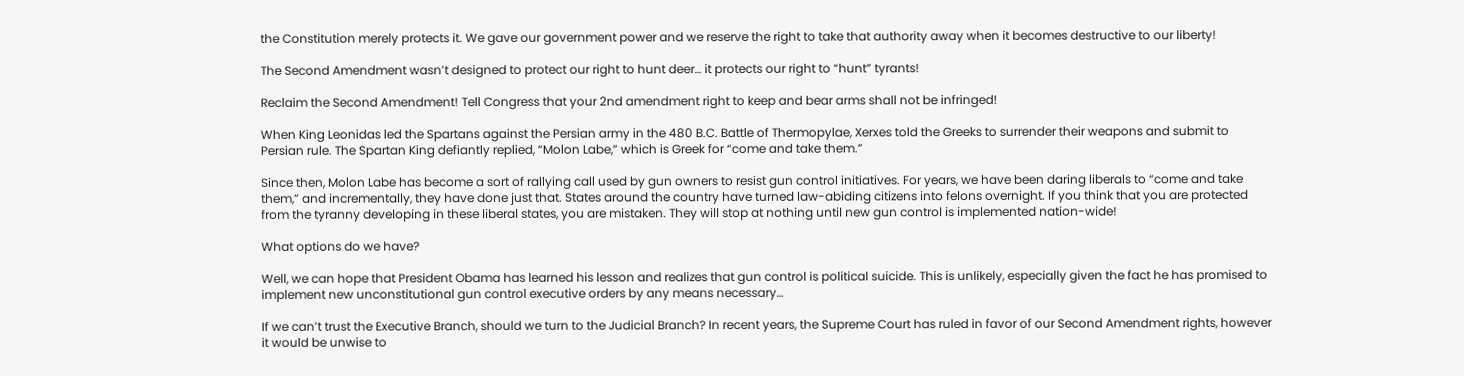the Constitution merely protects it. We gave our government power and we reserve the right to take that authority away when it becomes destructive to our liberty!

The Second Amendment wasn’t designed to protect our right to hunt deer… it protects our right to “hunt” tyrants!

Reclaim the Second Amendment! Tell Congress that your 2nd amendment right to keep and bear arms shall not be infringed!

When King Leonidas led the Spartans against the Persian army in the 480 B.C. Battle of Thermopylae, Xerxes told the Greeks to surrender their weapons and submit to Persian rule. The Spartan King defiantly replied, “Molon Labe,” which is Greek for “come and take them.”

Since then, Molon Labe has become a sort of rallying call used by gun owners to resist gun control initiatives. For years, we have been daring liberals to “come and take them,” and incrementally, they have done just that. States around the country have turned law-abiding citizens into felons overnight. If you think that you are protected from the tyranny developing in these liberal states, you are mistaken. They will stop at nothing until new gun control is implemented nation-wide!

What options do we have?

Well, we can hope that President Obama has learned his lesson and realizes that gun control is political suicide. This is unlikely, especially given the fact he has promised to implement new unconstitutional gun control executive orders by any means necessary…

If we can’t trust the Executive Branch, should we turn to the Judicial Branch? In recent years, the Supreme Court has ruled in favor of our Second Amendment rights, however it would be unwise to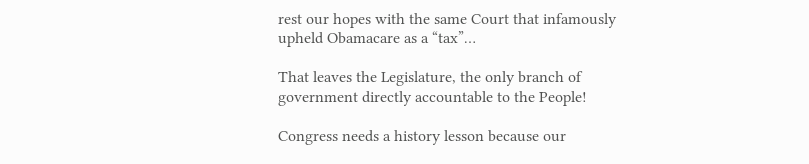rest our hopes with the same Court that infamously upheld Obamacare as a “tax”…

That leaves the Legislature, the only branch of government directly accountable to the People!

Congress needs a history lesson because our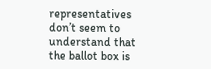representatives don’t seem to understand that the ballot box is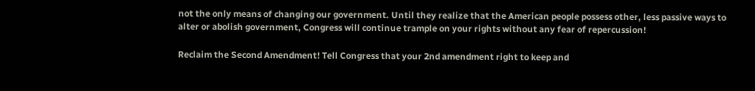not the only means of changing our government. Until they realize that the American people possess other, less passive ways to alter or abolish government, Congress will continue trample on your rights without any fear of repercussion!

Reclaim the Second Amendment! Tell Congress that your 2nd amendment right to keep and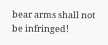bear arms shall not be infringed!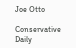Joe Otto

Conservative Daily